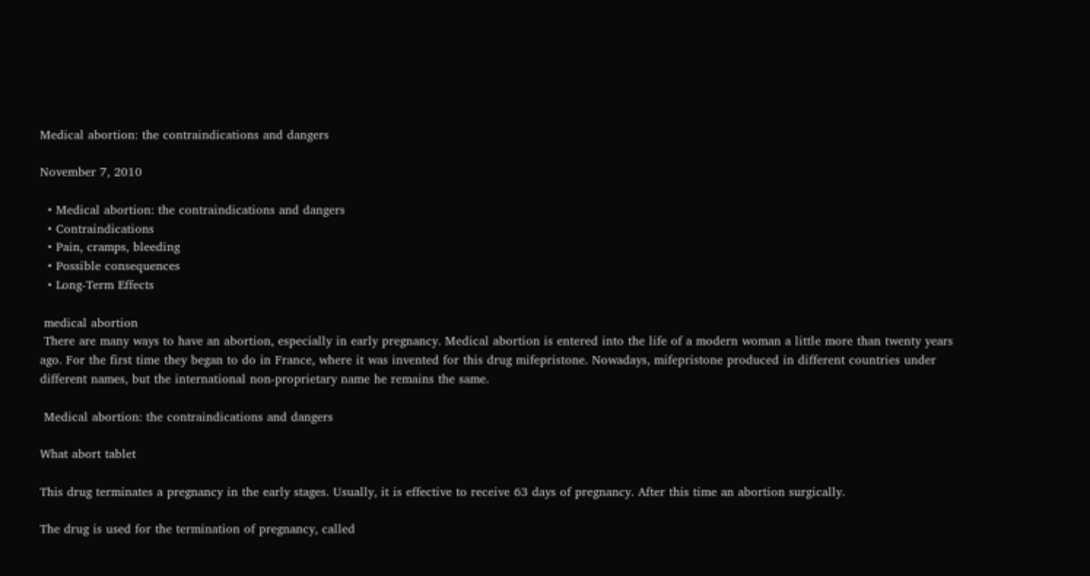Medical abortion: the contraindications and dangers

November 7, 2010

  • Medical abortion: the contraindications and dangers
  • Contraindications
  • Pain, cramps, bleeding
  • Possible consequences
  • Long-Term Effects

 medical abortion
 There are many ways to have an abortion, especially in early pregnancy. Medical abortion is entered into the life of a modern woman a little more than twenty years ago. For the first time they began to do in France, where it was invented for this drug mifepristone. Nowadays, mifepristone produced in different countries under different names, but the international non-proprietary name he remains the same.

 Medical abortion: the contraindications and dangers

What abort tablet

This drug terminates a pregnancy in the early stages. Usually, it is effective to receive 63 days of pregnancy. After this time an abortion surgically.

The drug is used for the termination of pregnancy, called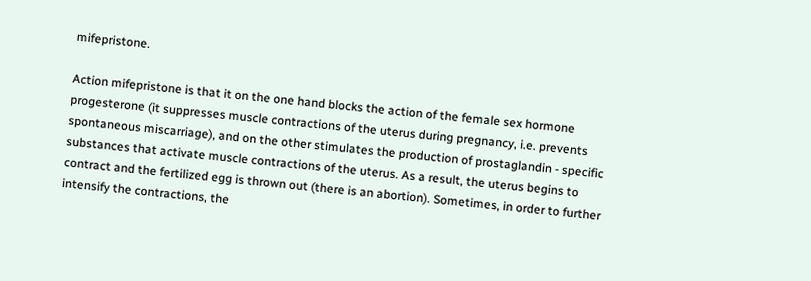mifepristone.

Action mifepristone is that it on the one hand blocks the action of the female sex hormone progesterone (it suppresses muscle contractions of the uterus during pregnancy, i.e. prevents spontaneous miscarriage), and on the other stimulates the production of prostaglandin - specific substances that activate muscle contractions of the uterus. As a result, the uterus begins to contract and the fertilized egg is thrown out (there is an abortion). Sometimes, in order to further intensify the contractions, the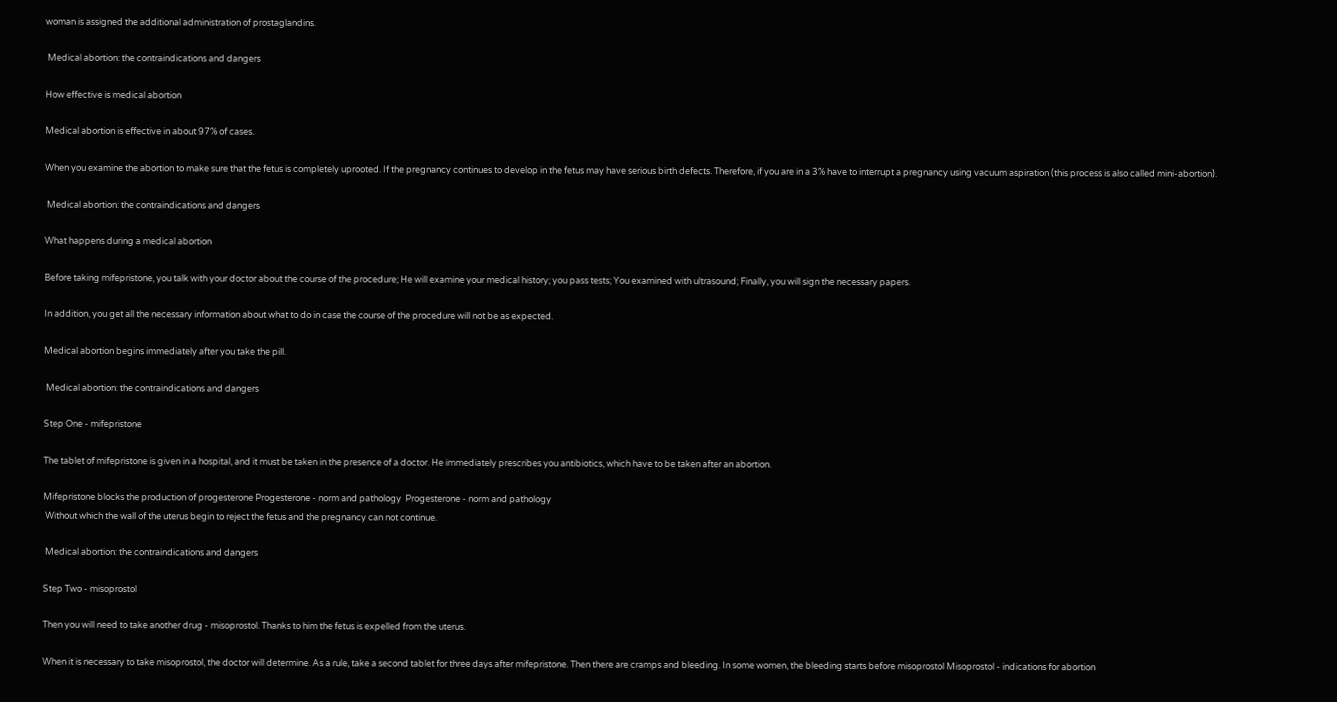woman is assigned the additional administration of prostaglandins.

 Medical abortion: the contraindications and dangers

How effective is medical abortion

Medical abortion is effective in about 97% of cases.

When you examine the abortion to make sure that the fetus is completely uprooted. If the pregnancy continues to develop in the fetus may have serious birth defects. Therefore, if you are in a 3% have to interrupt a pregnancy using vacuum aspiration (this process is also called mini-abortion).

 Medical abortion: the contraindications and dangers

What happens during a medical abortion

Before taking mifepristone, you talk with your doctor about the course of the procedure; He will examine your medical history; you pass tests; You examined with ultrasound; Finally, you will sign the necessary papers.

In addition, you get all the necessary information about what to do in case the course of the procedure will not be as expected.

Medical abortion begins immediately after you take the pill.

 Medical abortion: the contraindications and dangers

Step One - mifepristone

The tablet of mifepristone is given in a hospital, and it must be taken in the presence of a doctor. He immediately prescribes you antibiotics, which have to be taken after an abortion.

Mifepristone blocks the production of progesterone Progesterone - norm and pathology  Progesterone - norm and pathology
 Without which the wall of the uterus begin to reject the fetus and the pregnancy can not continue.

 Medical abortion: the contraindications and dangers

Step Two - misoprostol

Then you will need to take another drug - misoprostol. Thanks to him the fetus is expelled from the uterus.

When it is necessary to take misoprostol, the doctor will determine. As a rule, take a second tablet for three days after mifepristone. Then there are cramps and bleeding. In some women, the bleeding starts before misoprostol Misoprostol - indications for abortion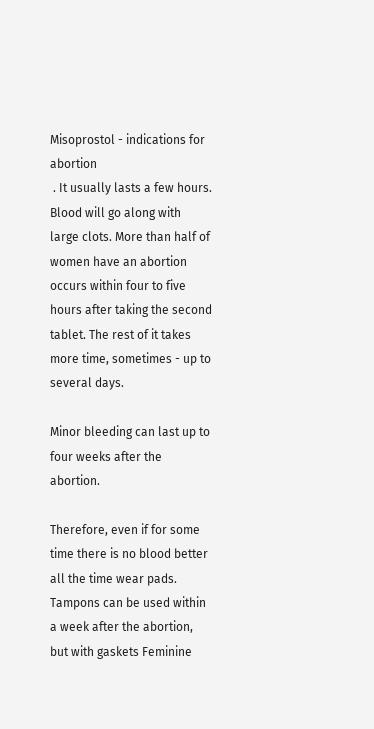Misoprostol - indications for abortion
 . It usually lasts a few hours. Blood will go along with large clots. More than half of women have an abortion occurs within four to five hours after taking the second tablet. The rest of it takes more time, sometimes - up to several days.

Minor bleeding can last up to four weeks after the abortion.

Therefore, even if for some time there is no blood better all the time wear pads. Tampons can be used within a week after the abortion, but with gaskets Feminine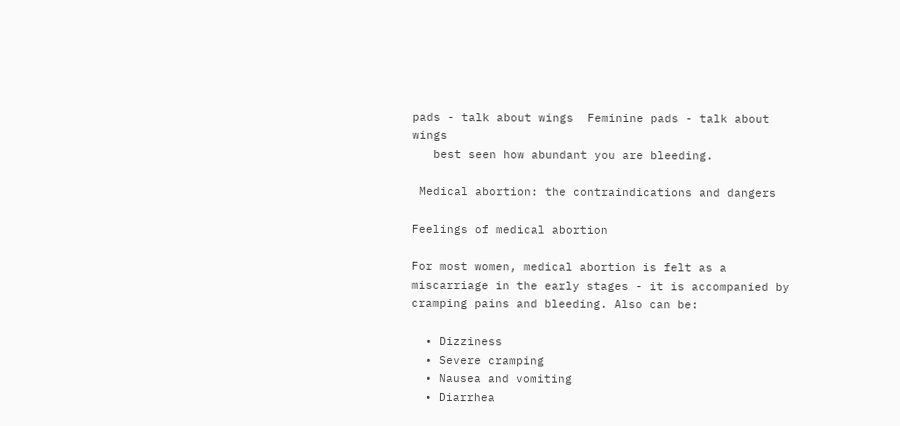pads - talk about wings  Feminine pads - talk about wings
   best seen how abundant you are bleeding.

 Medical abortion: the contraindications and dangers

Feelings of medical abortion

For most women, medical abortion is felt as a miscarriage in the early stages - it is accompanied by cramping pains and bleeding. Also can be:

  • Dizziness
  • Severe cramping
  • Nausea and vomiting
  • Diarrhea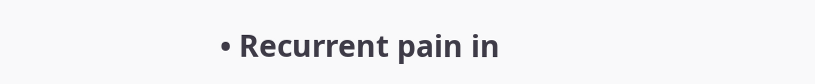• Recurrent pain in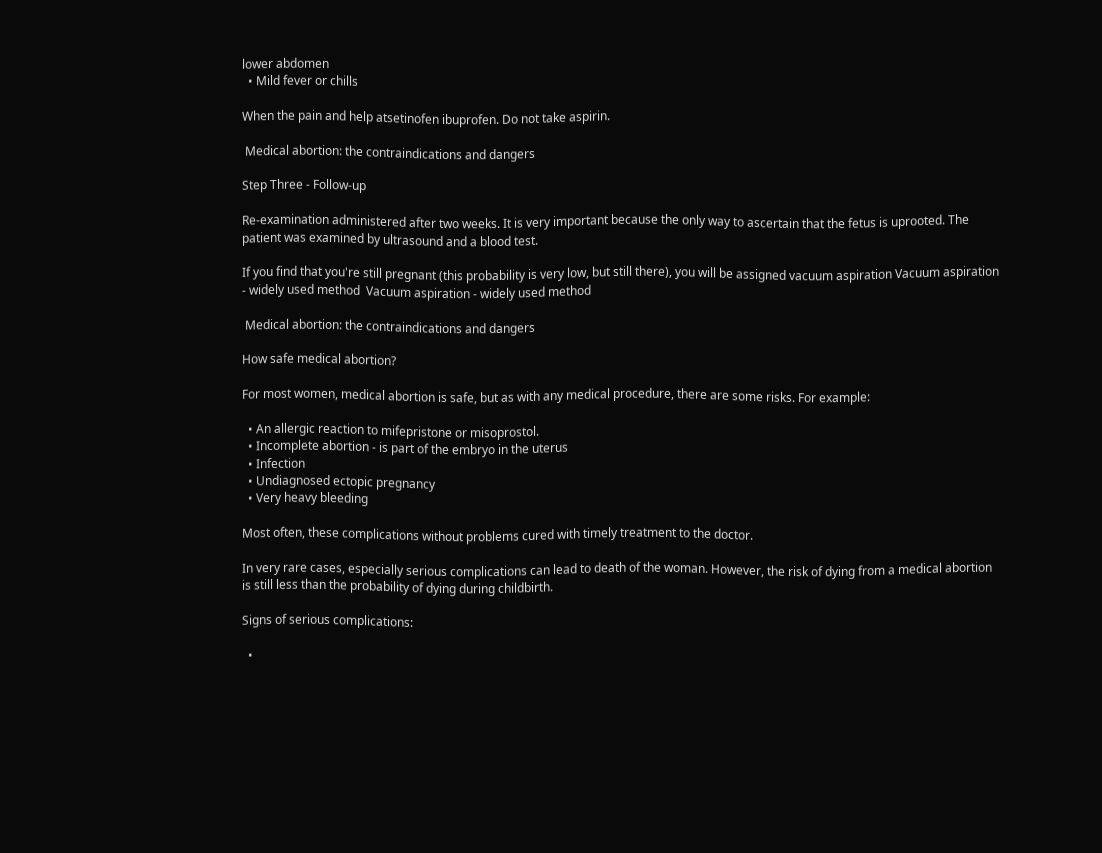lower abdomen
  • Mild fever or chills

When the pain and help atsetinofen ibuprofen. Do not take aspirin.

 Medical abortion: the contraindications and dangers

Step Three - Follow-up

Re-examination administered after two weeks. It is very important because the only way to ascertain that the fetus is uprooted. The patient was examined by ultrasound and a blood test.

If you find that you're still pregnant (this probability is very low, but still there), you will be assigned vacuum aspiration Vacuum aspiration - widely used method  Vacuum aspiration - widely used method

 Medical abortion: the contraindications and dangers

How safe medical abortion?

For most women, medical abortion is safe, but as with any medical procedure, there are some risks. For example:

  • An allergic reaction to mifepristone or misoprostol.
  • Incomplete abortion - is part of the embryo in the uterus
  • Infection
  • Undiagnosed ectopic pregnancy
  • Very heavy bleeding

Most often, these complications without problems cured with timely treatment to the doctor.

In very rare cases, especially serious complications can lead to death of the woman. However, the risk of dying from a medical abortion is still less than the probability of dying during childbirth.

Signs of serious complications:

  •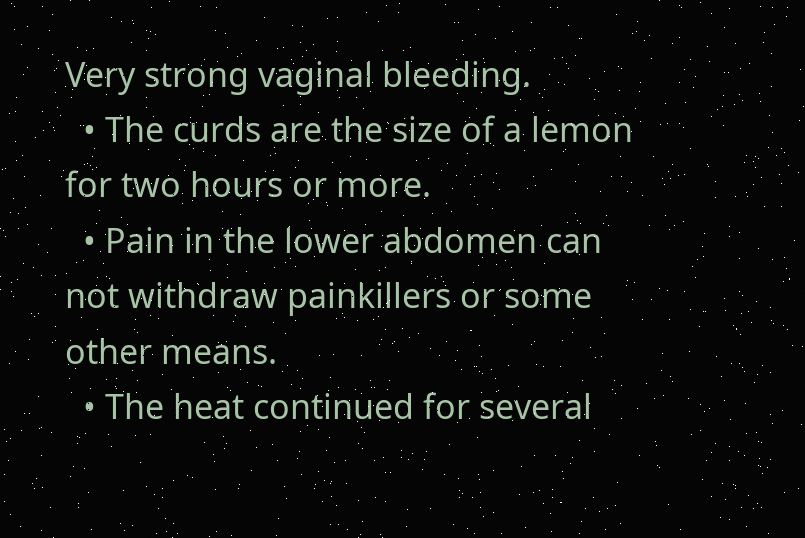Very strong vaginal bleeding.
  • The curds are the size of a lemon for two hours or more.
  • Pain in the lower abdomen can not withdraw painkillers or some other means.
  • The heat continued for several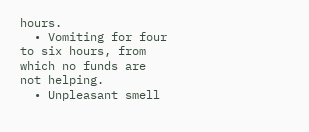hours.
  • Vomiting for four to six hours, from which no funds are not helping.
  • Unpleasant smell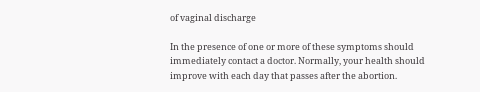of vaginal discharge

In the presence of one or more of these symptoms should immediately contact a doctor. Normally, your health should improve with each day that passes after the abortion.